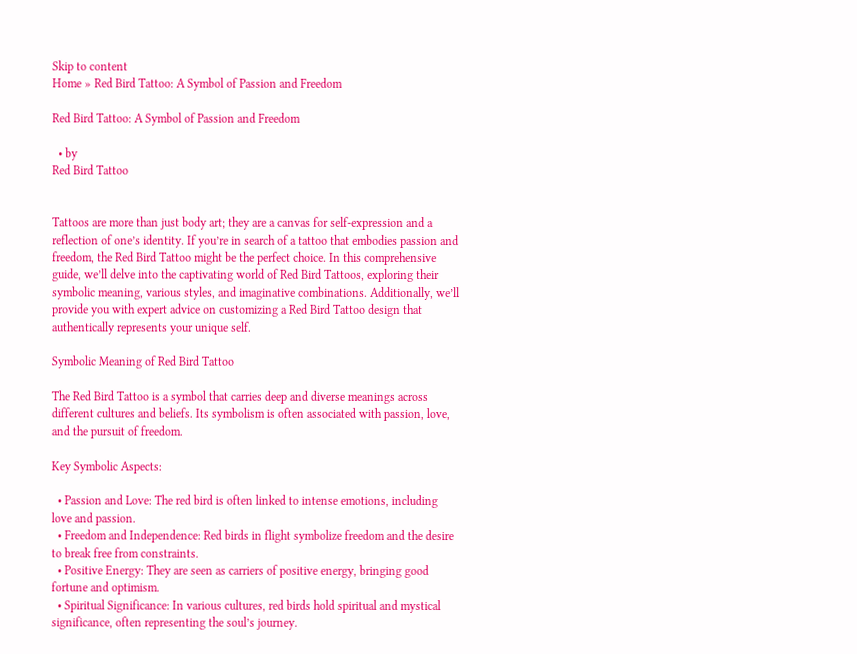Skip to content
Home » Red Bird Tattoo: A Symbol of Passion and Freedom

Red Bird Tattoo: A Symbol of Passion and Freedom

  • by
Red Bird Tattoo


Tattoos are more than just body art; they are a canvas for self-expression and a reflection of one’s identity. If you’re in search of a tattoo that embodies passion and freedom, the Red Bird Tattoo might be the perfect choice. In this comprehensive guide, we’ll delve into the captivating world of Red Bird Tattoos, exploring their symbolic meaning, various styles, and imaginative combinations. Additionally, we’ll provide you with expert advice on customizing a Red Bird Tattoo design that authentically represents your unique self.

Symbolic Meaning of Red Bird Tattoo

The Red Bird Tattoo is a symbol that carries deep and diverse meanings across different cultures and beliefs. Its symbolism is often associated with passion, love, and the pursuit of freedom.

Key Symbolic Aspects:

  • Passion and Love: The red bird is often linked to intense emotions, including love and passion.
  • Freedom and Independence: Red birds in flight symbolize freedom and the desire to break free from constraints.
  • Positive Energy: They are seen as carriers of positive energy, bringing good fortune and optimism.
  • Spiritual Significance: In various cultures, red birds hold spiritual and mystical significance, often representing the soul’s journey.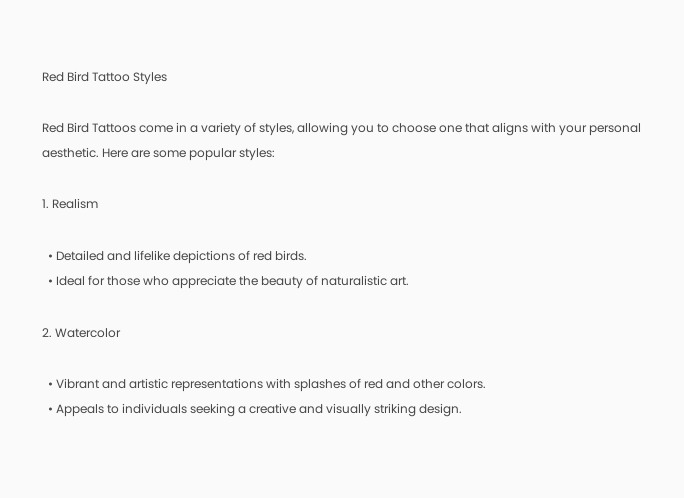Red Bird Tattoo Styles

Red Bird Tattoos come in a variety of styles, allowing you to choose one that aligns with your personal aesthetic. Here are some popular styles:

1. Realism

  • Detailed and lifelike depictions of red birds.
  • Ideal for those who appreciate the beauty of naturalistic art.

2. Watercolor

  • Vibrant and artistic representations with splashes of red and other colors.
  • Appeals to individuals seeking a creative and visually striking design.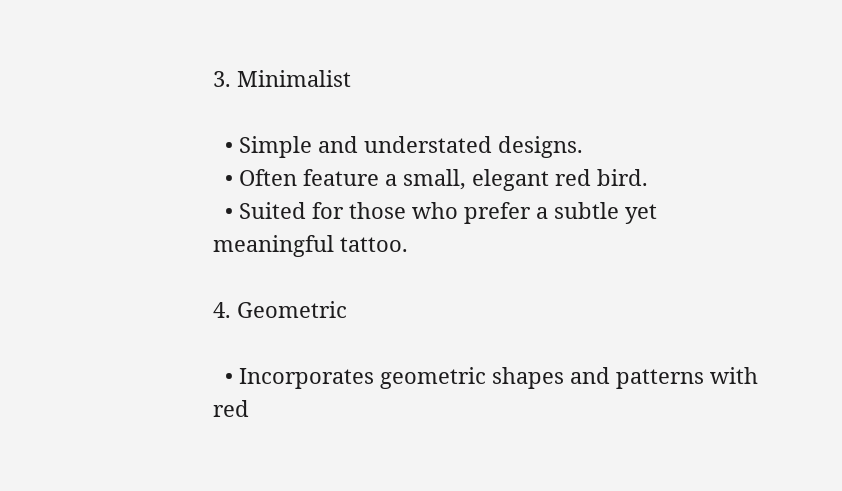3. Minimalist

  • Simple and understated designs.
  • Often feature a small, elegant red bird.
  • Suited for those who prefer a subtle yet meaningful tattoo.

4. Geometric

  • Incorporates geometric shapes and patterns with red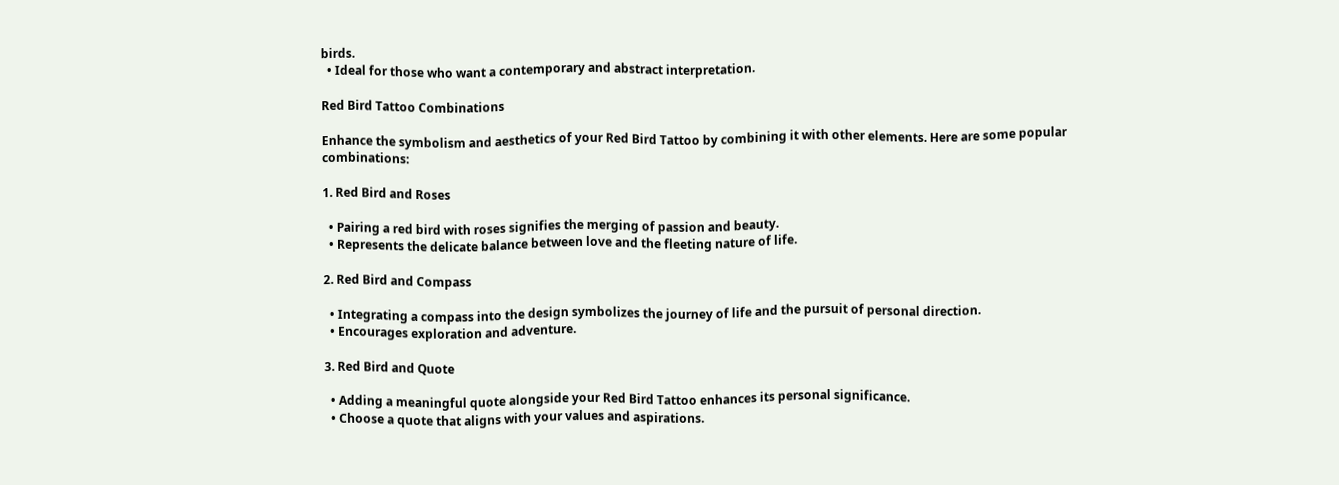birds.
  • Ideal for those who want a contemporary and abstract interpretation.

Red Bird Tattoo Combinations

Enhance the symbolism and aesthetics of your Red Bird Tattoo by combining it with other elements. Here are some popular combinations:

1. Red Bird and Roses

  • Pairing a red bird with roses signifies the merging of passion and beauty.
  • Represents the delicate balance between love and the fleeting nature of life.

2. Red Bird and Compass

  • Integrating a compass into the design symbolizes the journey of life and the pursuit of personal direction.
  • Encourages exploration and adventure.

3. Red Bird and Quote

  • Adding a meaningful quote alongside your Red Bird Tattoo enhances its personal significance.
  • Choose a quote that aligns with your values and aspirations.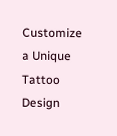Customize a Unique Tattoo Design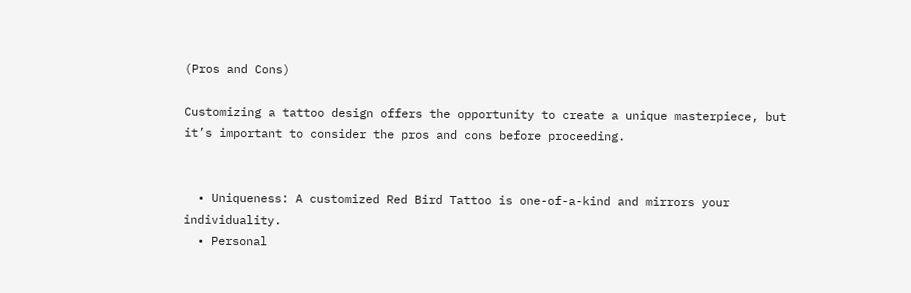(Pros and Cons)

Customizing a tattoo design offers the opportunity to create a unique masterpiece, but it’s important to consider the pros and cons before proceeding.


  • Uniqueness: A customized Red Bird Tattoo is one-of-a-kind and mirrors your individuality.
  • Personal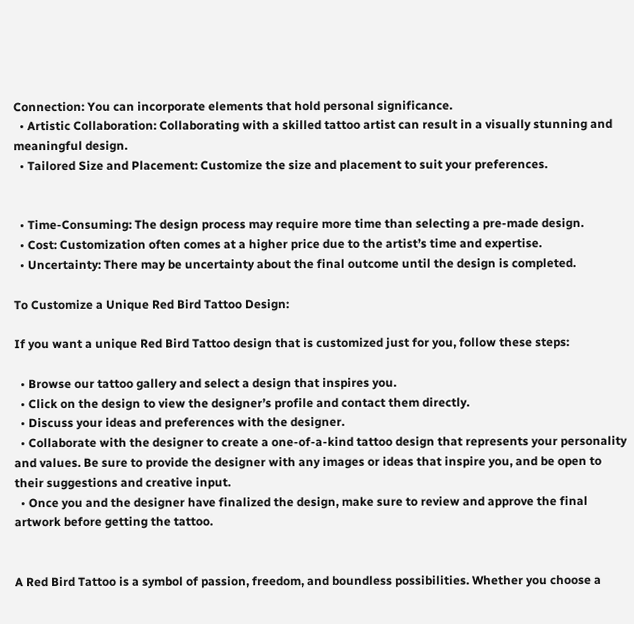Connection: You can incorporate elements that hold personal significance.
  • Artistic Collaboration: Collaborating with a skilled tattoo artist can result in a visually stunning and meaningful design.
  • Tailored Size and Placement: Customize the size and placement to suit your preferences.


  • Time-Consuming: The design process may require more time than selecting a pre-made design.
  • Cost: Customization often comes at a higher price due to the artist’s time and expertise.
  • Uncertainty: There may be uncertainty about the final outcome until the design is completed.

To Customize a Unique Red Bird Tattoo Design:

If you want a unique Red Bird Tattoo design that is customized just for you, follow these steps:

  • Browse our tattoo gallery and select a design that inspires you.
  • Click on the design to view the designer’s profile and contact them directly.
  • Discuss your ideas and preferences with the designer.
  • Collaborate with the designer to create a one-of-a-kind tattoo design that represents your personality and values. Be sure to provide the designer with any images or ideas that inspire you, and be open to their suggestions and creative input.
  • Once you and the designer have finalized the design, make sure to review and approve the final artwork before getting the tattoo.


A Red Bird Tattoo is a symbol of passion, freedom, and boundless possibilities. Whether you choose a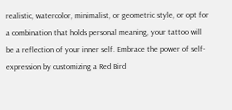realistic, watercolor, minimalist, or geometric style, or opt for a combination that holds personal meaning, your tattoo will be a reflection of your inner self. Embrace the power of self-expression by customizing a Red Bird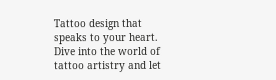Tattoo design that speaks to your heart. Dive into the world of tattoo artistry and let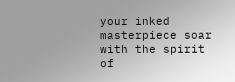your inked masterpiece soar with the spirit of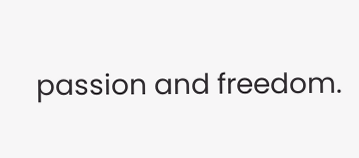passion and freedom.